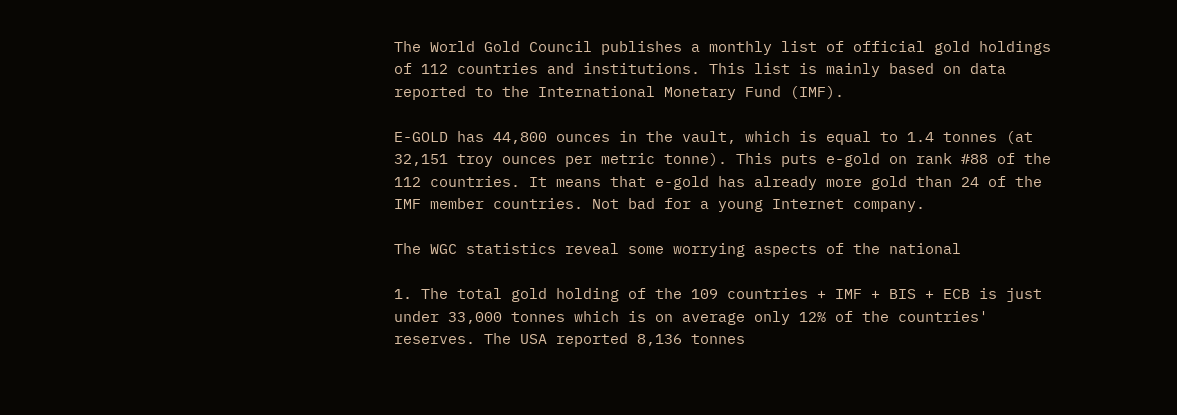The World Gold Council publishes a monthly list of official gold holdings
of 112 countries and institutions. This list is mainly based on data
reported to the International Monetary Fund (IMF).

E-GOLD has 44,800 ounces in the vault, which is equal to 1.4 tonnes (at
32,151 troy ounces per metric tonne). This puts e-gold on rank #88 of the
112 countries. It means that e-gold has already more gold than 24 of the
IMF member countries. Not bad for a young Internet company.

The WGC statistics reveal some worrying aspects of the national

1. The total gold holding of the 109 countries + IMF + BIS + ECB is just
under 33,000 tonnes which is on average only 12% of the countries'
reserves. The USA reported 8,136 tonnes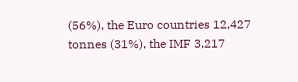(56%), the Euro countries 12,427
tonnes (31%), the IMF 3,217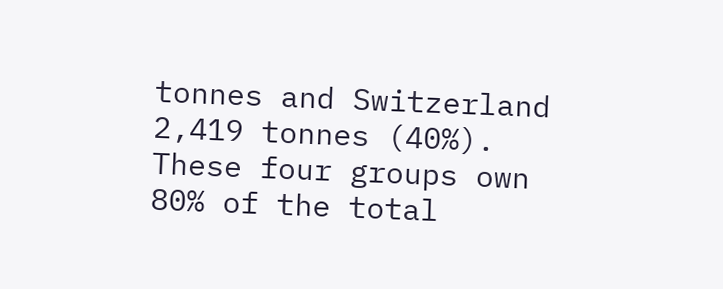tonnes and Switzerland 2,419 tonnes (40%).
These four groups own 80% of the total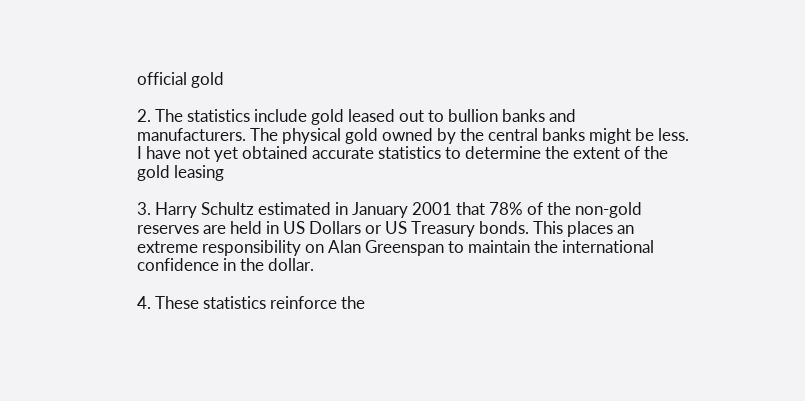official gold

2. The statistics include gold leased out to bullion banks and
manufacturers. The physical gold owned by the central banks might be less.
I have not yet obtained accurate statistics to determine the extent of the
gold leasing

3. Harry Schultz estimated in January 2001 that 78% of the non-gold
reserves are held in US Dollars or US Treasury bonds. This places an
extreme responsibility on Alan Greenspan to maintain the international
confidence in the dollar.

4. These statistics reinforce the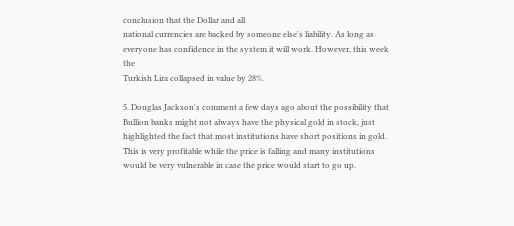conclusion that the Dollar and all
national currencies are backed by someone else's liability. As long as
everyone has confidence in the system it will work. However, this week the
Turkish Lira collapsed in value by 28%.

5. Douglas Jackson's comment a few days ago about the possibility that
Bullion banks might not always have the physical gold in stock, just
highlighted the fact that most institutions have short positions in gold.
This is very profitable while the price is falling and many institutions
would be very vulnerable in case the price would start to go up.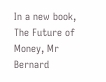In a new book, The Future of Money, Mr Bernard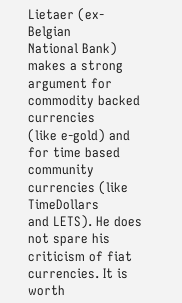Lietaer (ex- Belgian
National Bank) makes a strong argument for commodity backed currencies
(like e-gold) and for time based community currencies (like TimeDollars
and LETS). He does not spare his criticism of fiat currencies. It is worth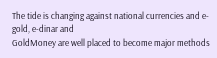The tide is changing against national currencies and e-gold, e-dinar and
GoldMoney are well placed to become major methods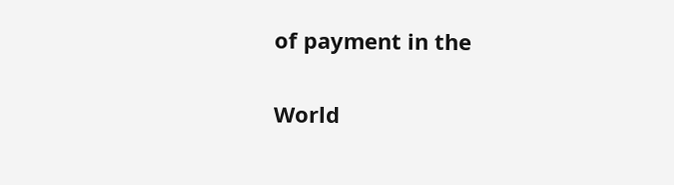of payment in the

World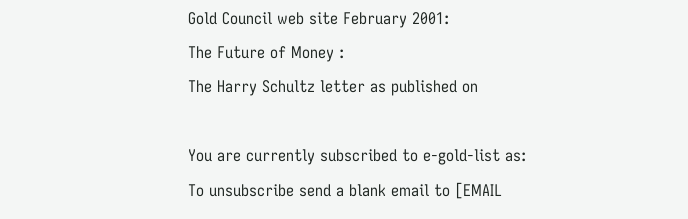Gold Council web site February 2001:
The Future of Money :
The Harry Schultz letter as published on

You are currently subscribed to e-gold-list as:
To unsubscribe send a blank email to [EMAIL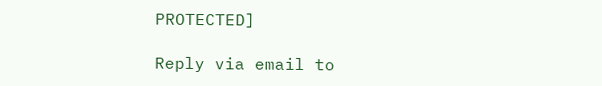PROTECTED]

Reply via email to